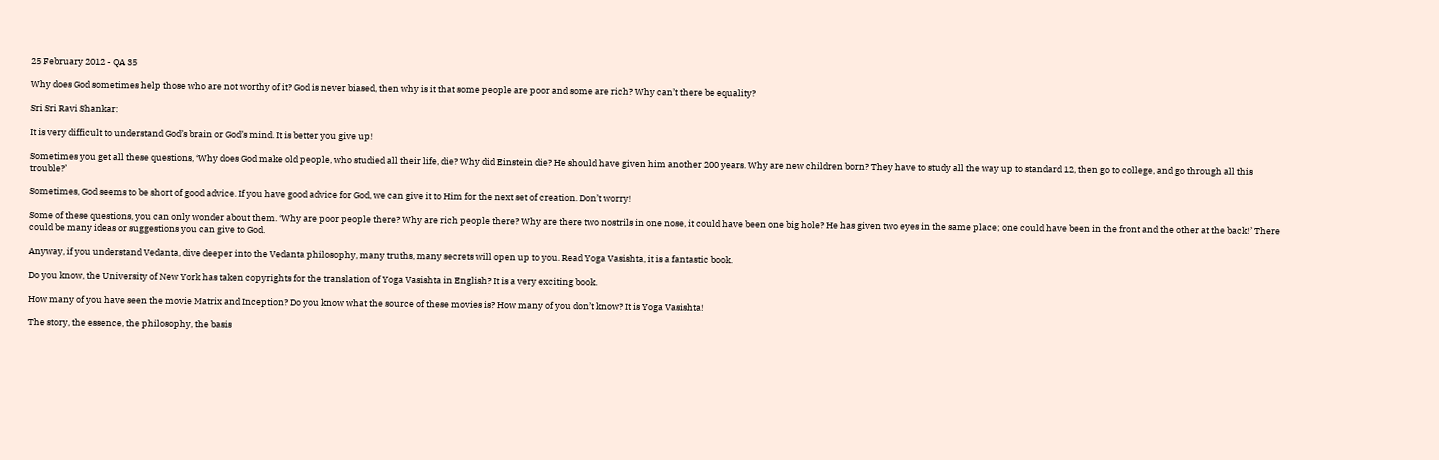25 February 2012 - QA 35

Why does God sometimes help those who are not worthy of it? God is never biased, then why is it that some people are poor and some are rich? Why can’t there be equality?

Sri Sri Ravi Shankar:

It is very difficult to understand God’s brain or God’s mind. It is better you give up!

Sometimes you get all these questions, ‘Why does God make old people, who studied all their life, die? Why did Einstein die? He should have given him another 200 years. Why are new children born? They have to study all the way up to standard 12, then go to college, and go through all this trouble?’

Sometimes, God seems to be short of good advice. If you have good advice for God, we can give it to Him for the next set of creation. Don’t worry!

Some of these questions, you can only wonder about them. ‘Why are poor people there? Why are rich people there? Why are there two nostrils in one nose, it could have been one big hole? He has given two eyes in the same place; one could have been in the front and the other at the back!’ There could be many ideas or suggestions you can give to God.

Anyway, if you understand Vedanta, dive deeper into the Vedanta philosophy, many truths, many secrets will open up to you. Read Yoga Vasishta, it is a fantastic book.

Do you know, the University of New York has taken copyrights for the translation of Yoga Vasishta in English? It is a very exciting book.

How many of you have seen the movie Matrix and Inception? Do you know what the source of these movies is? How many of you don’t know? It is Yoga Vasishta!

The story, the essence, the philosophy, the basis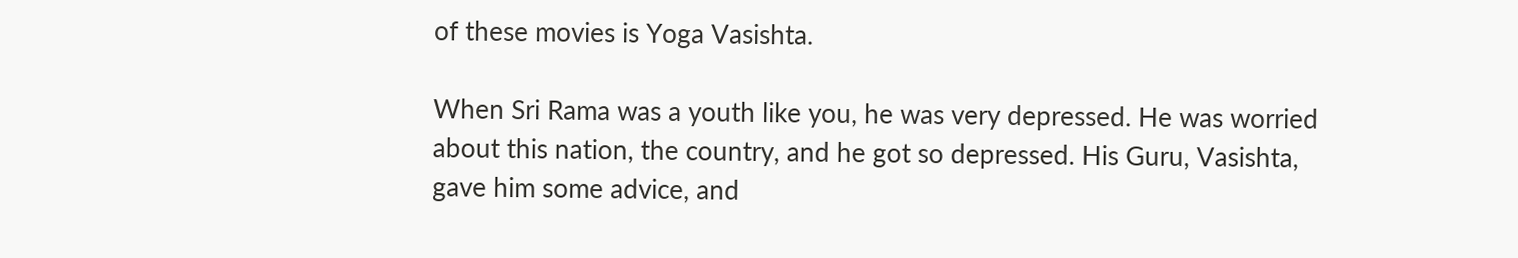of these movies is Yoga Vasishta.

When Sri Rama was a youth like you, he was very depressed. He was worried about this nation, the country, and he got so depressed. His Guru, Vasishta, gave him some advice, and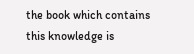the book which contains this knowledge is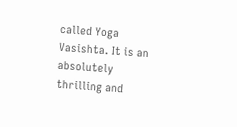called Yoga Vasishta. It is an absolutely thrilling and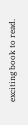exciting book to read.